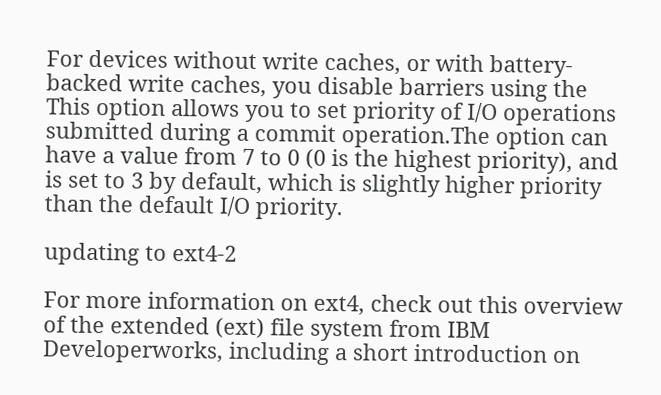For devices without write caches, or with battery-backed write caches, you disable barriers using the This option allows you to set priority of I/O operations submitted during a commit operation.The option can have a value from 7 to 0 (0 is the highest priority), and is set to 3 by default, which is slightly higher priority than the default I/O priority.

updating to ext4-2

For more information on ext4, check out this overview of the extended (ext) file system from IBM Developerworks, including a short introduction on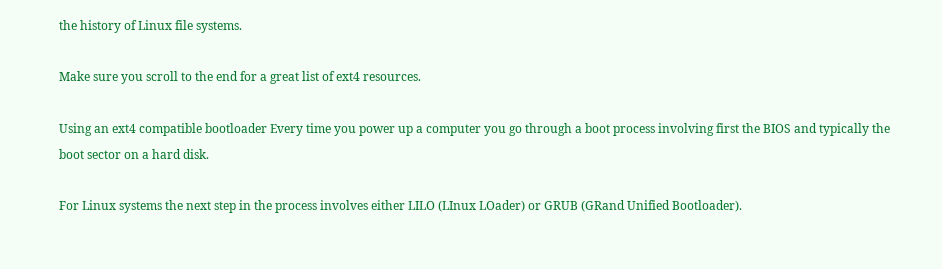the history of Linux file systems.

Make sure you scroll to the end for a great list of ext4 resources.

Using an ext4 compatible bootloader Every time you power up a computer you go through a boot process involving first the BIOS and typically the boot sector on a hard disk.

For Linux systems the next step in the process involves either LILO (LInux LOader) or GRUB (GRand Unified Bootloader).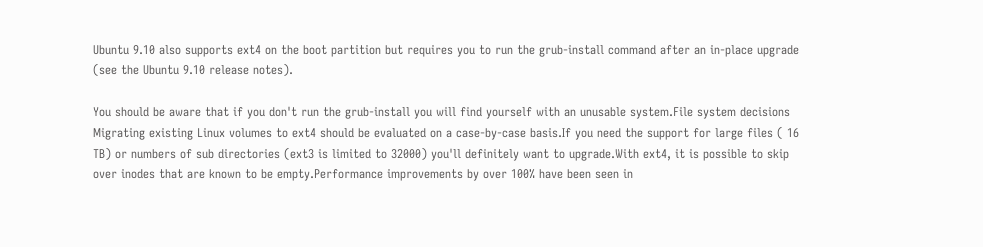Ubuntu 9.10 also supports ext4 on the boot partition but requires you to run the grub-install command after an in-place upgrade (see the Ubuntu 9.10 release notes).

You should be aware that if you don't run the grub-install you will find yourself with an unusable system.File system decisions Migrating existing Linux volumes to ext4 should be evaluated on a case-by-case basis.If you need the support for large files ( 16 TB) or numbers of sub directories (ext3 is limited to 32000) you'll definitely want to upgrade.With ext4, it is possible to skip over inodes that are known to be empty.Performance improvements by over 100% have been seen in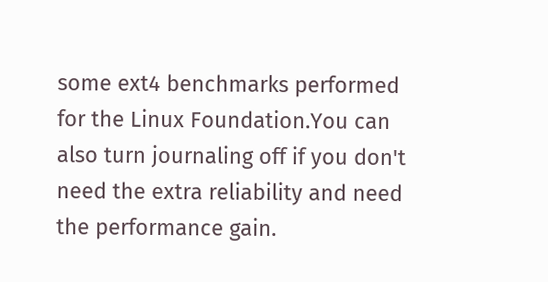some ext4 benchmarks performed for the Linux Foundation.You can also turn journaling off if you don't need the extra reliability and need the performance gain.